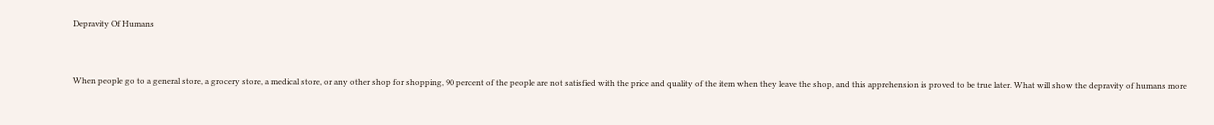Depravity Of Humans


When people go to a general store, a grocery store, a medical store, or any other shop for shopping, 90 percent of the people are not satisfied with the price and quality of the item when they leave the shop, and this apprehension is proved to be true later. What will show the depravity of humans more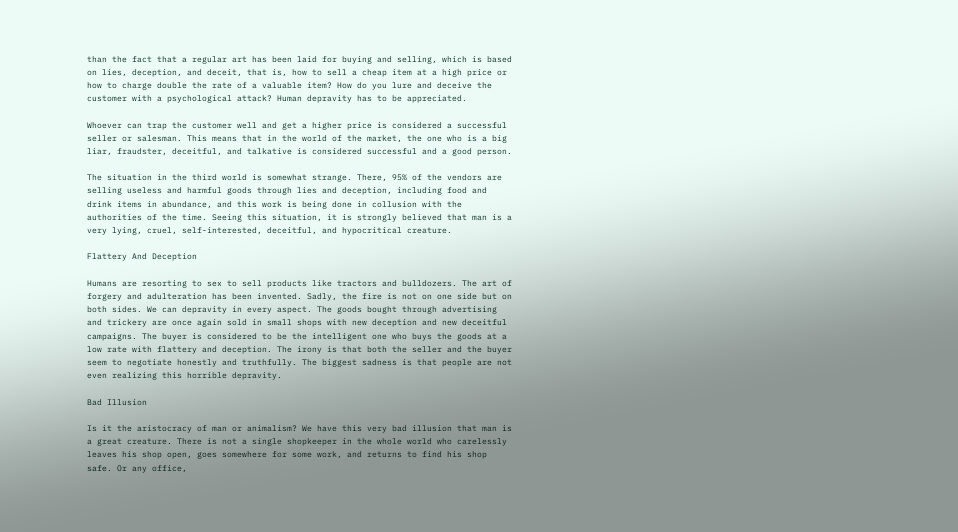than the fact that a regular art has been laid for buying and selling, which is based on lies, deception, and deceit, that is, how to sell a cheap item at a high price or how to charge double the rate of a valuable item? How do you lure and deceive the customer with a psychological attack? Human depravity has to be appreciated.

Whoever can trap the customer well and get a higher price is considered a successful seller or salesman. This means that in the world of the market, the one who is a big liar, fraudster, deceitful, and talkative is considered successful and a good person.

The situation in the third world is somewhat strange. There, 95% of the vendors are selling useless and harmful goods through lies and deception, including food and drink items in abundance, and this work is being done in collusion with the authorities of the time. Seeing this situation, it is strongly believed that man is a very lying, cruel, self-interested, deceitful, and hypocritical creature.

Flattery And Deception

Humans are resorting to sex to sell products like tractors and bulldozers. The art of forgery and adulteration has been invented. Sadly, the fire is not on one side but on both sides. We can depravity in every aspect. The goods bought through advertising and trickery are once again sold in small shops with new deception and new deceitful campaigns. The buyer is considered to be the intelligent one who buys the goods at a low rate with flattery and deception. The irony is that both the seller and the buyer seem to negotiate honestly and truthfully. The biggest sadness is that people are not even realizing this horrible depravity.

Bad Illusion

Is it the aristocracy of man or animalism? We have this very bad illusion that man is a great creature. There is not a single shopkeeper in the whole world who carelessly leaves his shop open, goes somewhere for some work, and returns to find his shop safe. Or any office,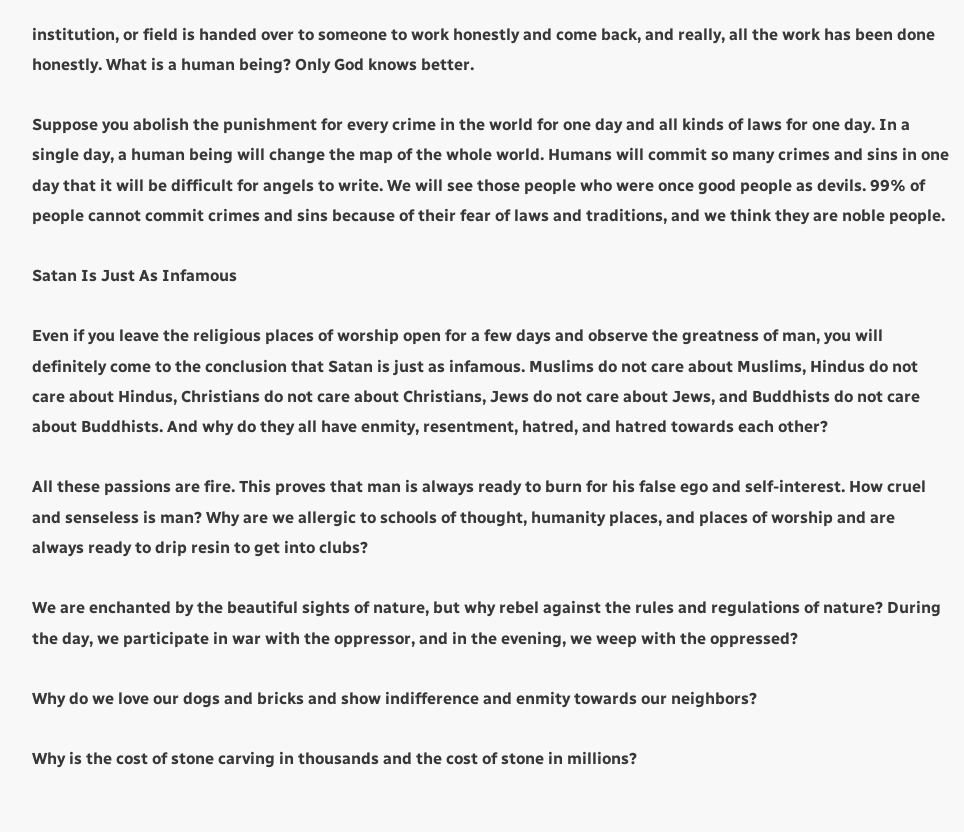institution, or field is handed over to someone to work honestly and come back, and really, all the work has been done honestly. What is a human being? Only God knows better.

Suppose you abolish the punishment for every crime in the world for one day and all kinds of laws for one day. In a single day, a human being will change the map of the whole world. Humans will commit so many crimes and sins in one day that it will be difficult for angels to write. We will see those people who were once good people as devils. 99% of people cannot commit crimes and sins because of their fear of laws and traditions, and we think they are noble people.

Satan Is Just As Infamous

Even if you leave the religious places of worship open for a few days and observe the greatness of man, you will definitely come to the conclusion that Satan is just as infamous. Muslims do not care about Muslims, Hindus do not care about Hindus, Christians do not care about Christians, Jews do not care about Jews, and Buddhists do not care about Buddhists. And why do they all have enmity, resentment, hatred, and hatred towards each other?

All these passions are fire. This proves that man is always ready to burn for his false ego and self-interest. How cruel and senseless is man? Why are we allergic to schools of thought, humanity places, and places of worship and are always ready to drip resin to get into clubs?

We are enchanted by the beautiful sights of nature, but why rebel against the rules and regulations of nature? During the day, we participate in war with the oppressor, and in the evening, we weep with the oppressed?

Why do we love our dogs and bricks and show indifference and enmity towards our neighbors?

Why is the cost of stone carving in thousands and the cost of stone in millions?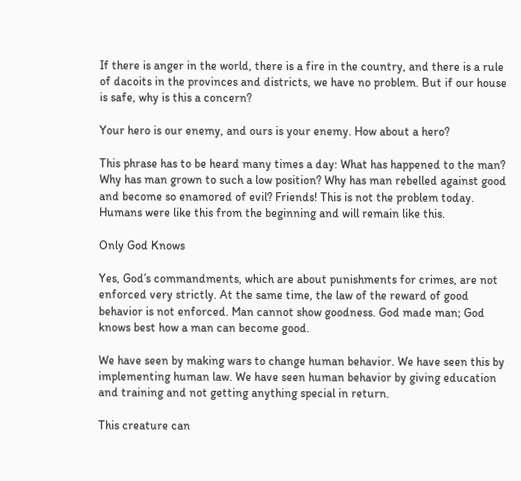If there is anger in the world, there is a fire in the country, and there is a rule of dacoits in the provinces and districts, we have no problem. But if our house is safe, why is this a concern?

Your hero is our enemy, and ours is your enemy. How about a hero?

This phrase has to be heard many times a day: What has happened to the man? Why has man grown to such a low position? Why has man rebelled against good and become so enamored of evil? Friends! This is not the problem today. Humans were like this from the beginning and will remain like this.

Only God Knows

Yes, God’s commandments, which are about punishments for crimes, are not enforced very strictly. At the same time, the law of the reward of good behavior is not enforced. Man cannot show goodness. God made man; God knows best how a man can become good.

We have seen by making wars to change human behavior. We have seen this by implementing human law. We have seen human behavior by giving education and training and not getting anything special in return.

This creature can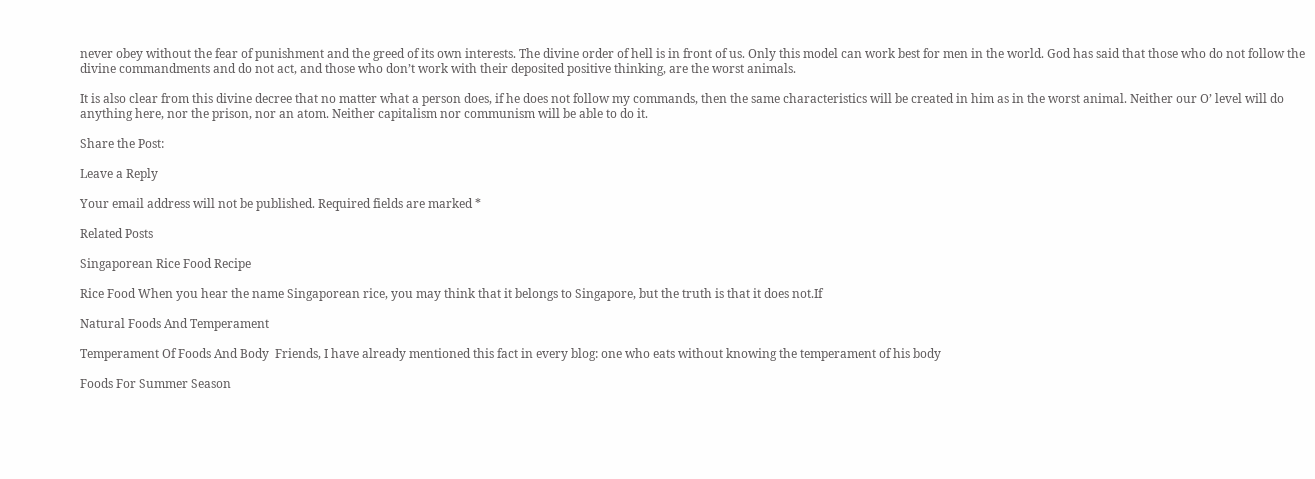never obey without the fear of punishment and the greed of its own interests. The divine order of hell is in front of us. Only this model can work best for men in the world. God has said that those who do not follow the divine commandments and do not act, and those who don’t work with their deposited positive thinking, are the worst animals.

It is also clear from this divine decree that no matter what a person does, if he does not follow my commands, then the same characteristics will be created in him as in the worst animal. Neither our O’ level will do anything here, nor the prison, nor an atom. Neither capitalism nor communism will be able to do it.

Share the Post:

Leave a Reply

Your email address will not be published. Required fields are marked *

Related Posts

Singaporean Rice Food Recipe

Rice Food When you hear the name Singaporean rice, you may think that it belongs to Singapore, but the truth is that it does not.If

Natural Foods And Temperament

Temperament Of Foods And Body  Friends, I have already mentioned this fact in every blog: one who eats without knowing the temperament of his body

Foods For Summer Season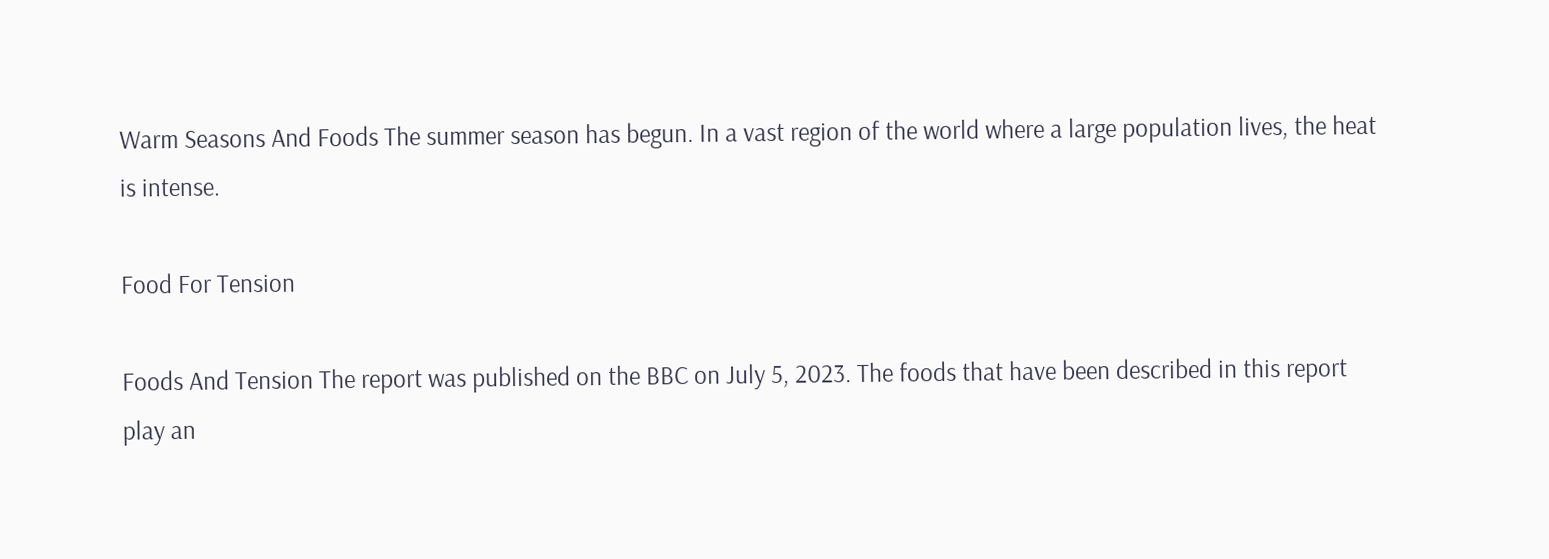Warm Seasons And Foods The summer season has begun. In a vast region of the world where a large population lives, the heat is intense.

Food For Tension

Foods And Tension The report was published on the BBC on July 5, 2023. The foods that have been described in this report play an